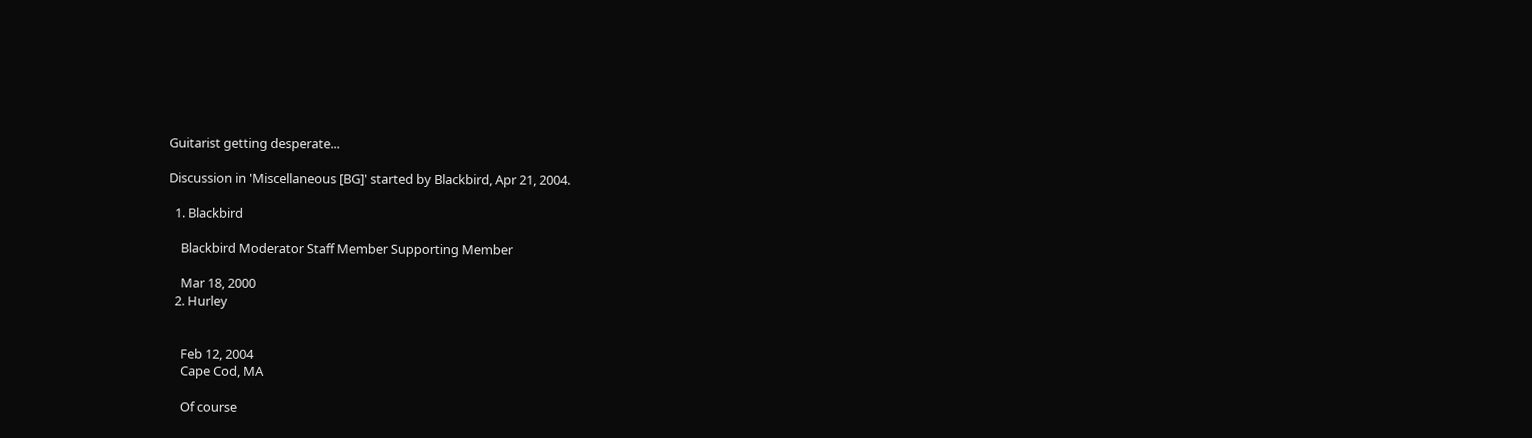Guitarist getting desperate...

Discussion in 'Miscellaneous [BG]' started by Blackbird, Apr 21, 2004.

  1. Blackbird

    Blackbird Moderator Staff Member Supporting Member

    Mar 18, 2000
  2. Hurley


    Feb 12, 2004
    Cape Cod, MA

    Of course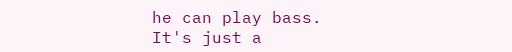he can play bass. It's just a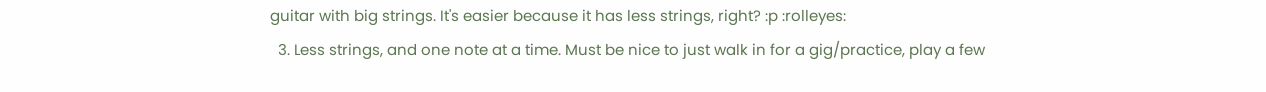guitar with big strings. It's easier because it has less strings, right? :p :rolleyes:
  3. Less strings, and one note at a time. Must be nice to just walk in for a gig/practice, play a few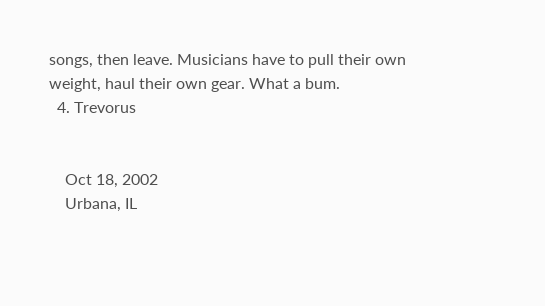songs, then leave. Musicians have to pull their own weight, haul their own gear. What a bum.
  4. Trevorus


    Oct 18, 2002
    Urbana, IL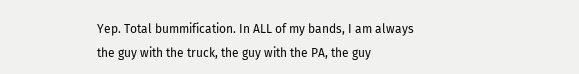Yep. Total bummification. In ALL of my bands, I am always the guy with the truck, the guy with the PA, the guy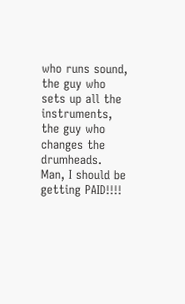who runs sound, the guy who sets up all the instruments, the guy who changes the drumheads. Man, I should be getting PAID!!!!